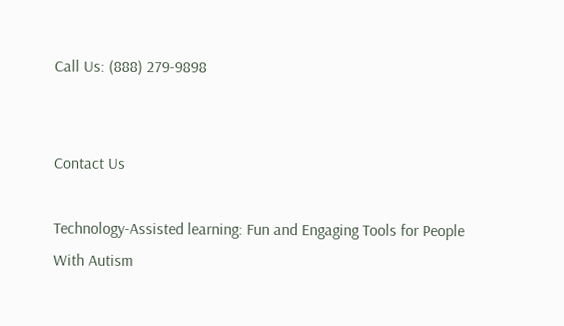Call Us: (888) 279-9898


Contact Us

Technology-Assisted learning: Fun and Engaging Tools for People With Autism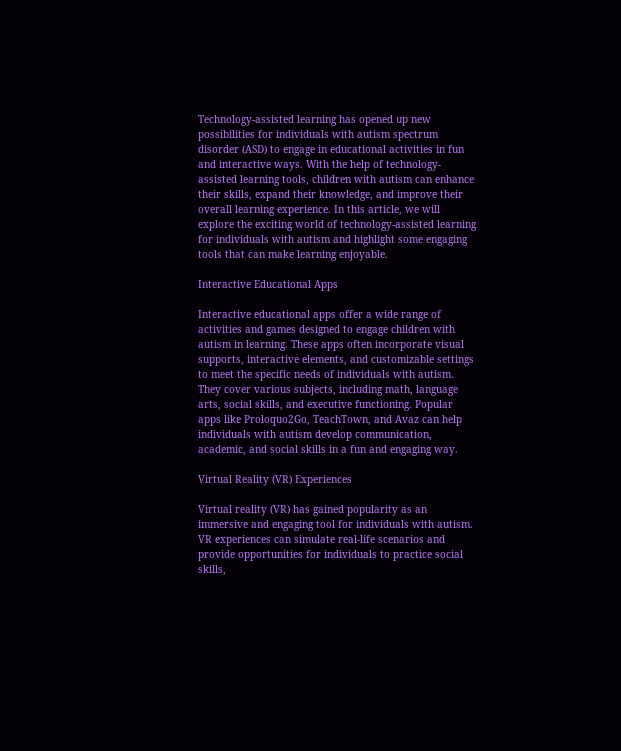Technology-assisted learning has opened up new possibilities for individuals with autism spectrum disorder (ASD) to engage in educational activities in fun and interactive ways. With the help of technology-assisted learning tools, children with autism can enhance their skills, expand their knowledge, and improve their overall learning experience. In this article, we will explore the exciting world of technology-assisted learning for individuals with autism and highlight some engaging tools that can make learning enjoyable.

Interactive Educational Apps

Interactive educational apps offer a wide range of activities and games designed to engage children with autism in learning. These apps often incorporate visual supports, interactive elements, and customizable settings to meet the specific needs of individuals with autism. They cover various subjects, including math, language arts, social skills, and executive functioning. Popular apps like Proloquo2Go, TeachTown, and Avaz can help individuals with autism develop communication, academic, and social skills in a fun and engaging way.

Virtual Reality (VR) Experiences

Virtual reality (VR) has gained popularity as an immersive and engaging tool for individuals with autism. VR experiences can simulate real-life scenarios and provide opportunities for individuals to practice social skills,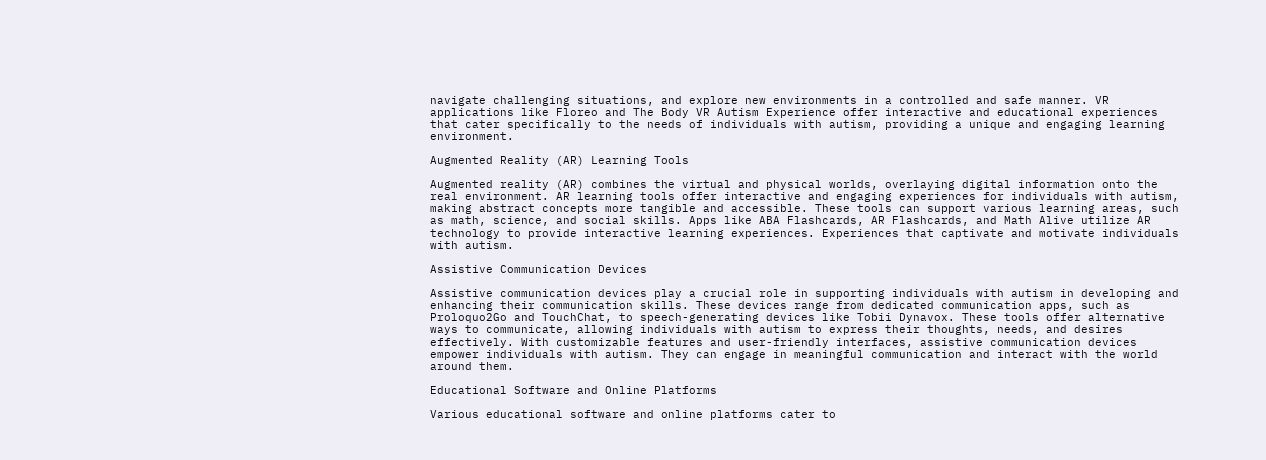navigate challenging situations, and explore new environments in a controlled and safe manner. VR applications like Floreo and The Body VR Autism Experience offer interactive and educational experiences that cater specifically to the needs of individuals with autism, providing a unique and engaging learning environment.

Augmented Reality (AR) Learning Tools

Augmented reality (AR) combines the virtual and physical worlds, overlaying digital information onto the real environment. AR learning tools offer interactive and engaging experiences for individuals with autism, making abstract concepts more tangible and accessible. These tools can support various learning areas, such as math, science, and social skills. Apps like ABA Flashcards, AR Flashcards, and Math Alive utilize AR technology to provide interactive learning experiences. Experiences that captivate and motivate individuals with autism.

Assistive Communication Devices

Assistive communication devices play a crucial role in supporting individuals with autism in developing and enhancing their communication skills. These devices range from dedicated communication apps, such as Proloquo2Go and TouchChat, to speech-generating devices like Tobii Dynavox. These tools offer alternative ways to communicate, allowing individuals with autism to express their thoughts, needs, and desires effectively. With customizable features and user-friendly interfaces, assistive communication devices empower individuals with autism. They can engage in meaningful communication and interact with the world around them.

Educational Software and Online Platforms

Various educational software and online platforms cater to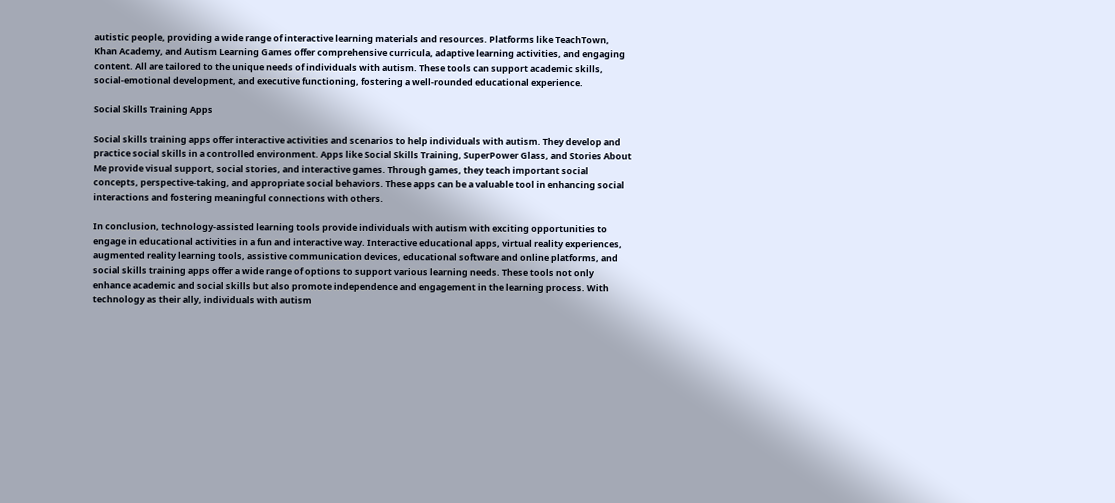autistic people, providing a wide range of interactive learning materials and resources. Platforms like TeachTown, Khan Academy, and Autism Learning Games offer comprehensive curricula, adaptive learning activities, and engaging content. All are tailored to the unique needs of individuals with autism. These tools can support academic skills, social-emotional development, and executive functioning, fostering a well-rounded educational experience.

Social Skills Training Apps

Social skills training apps offer interactive activities and scenarios to help individuals with autism. They develop and practice social skills in a controlled environment. Apps like Social Skills Training, SuperPower Glass, and Stories About Me provide visual support, social stories, and interactive games. Through games, they teach important social concepts, perspective-taking, and appropriate social behaviors. These apps can be a valuable tool in enhancing social interactions and fostering meaningful connections with others.

In conclusion, technology-assisted learning tools provide individuals with autism with exciting opportunities to engage in educational activities in a fun and interactive way. Interactive educational apps, virtual reality experiences, augmented reality learning tools, assistive communication devices, educational software and online platforms, and social skills training apps offer a wide range of options to support various learning needs. These tools not only enhance academic and social skills but also promote independence and engagement in the learning process. With technology as their ally, individuals with autism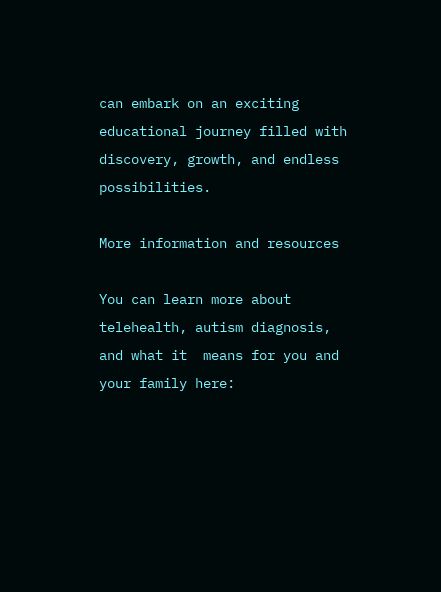can embark on an exciting educational journey filled with discovery, growth, and endless possibilities.

More information and resources

You can learn more about telehealth, autism diagnosis, and what it  means for you and your family here: